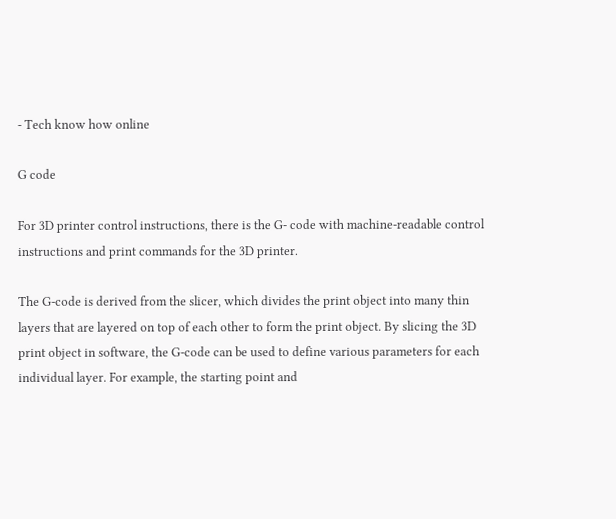- Tech know how online

G code

For 3D printer control instructions, there is the G- code with machine-readable control instructions and print commands for the 3D printer.

The G-code is derived from the slicer, which divides the print object into many thin layers that are layered on top of each other to form the print object. By slicing the 3D print object in software, the G-code can be used to define various parameters for each individual layer. For example, the starting point and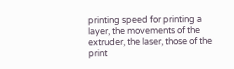printing speed for printing a layer, the movements of the extruder, the laser, those of the print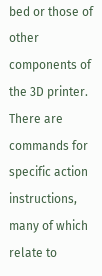bed or those of other components of the 3D printer. There are commands for specific action instructions, many of which relate to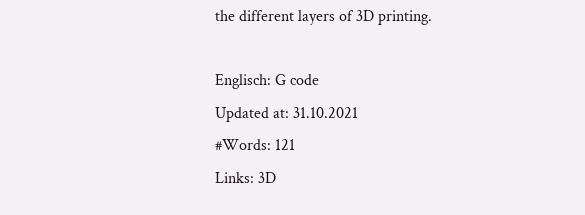the different layers of 3D printing.

Englisch: G code
Updated at: 31.10.2021
#Words: 121
Links: 3D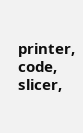printer, code, slicer,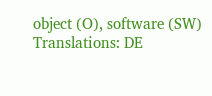object (O), software (SW)
Translations: DE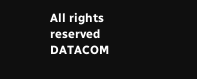All rights reserved DATACOM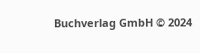Buchverlag GmbH © 2024